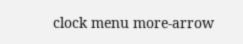clock menu more-arrow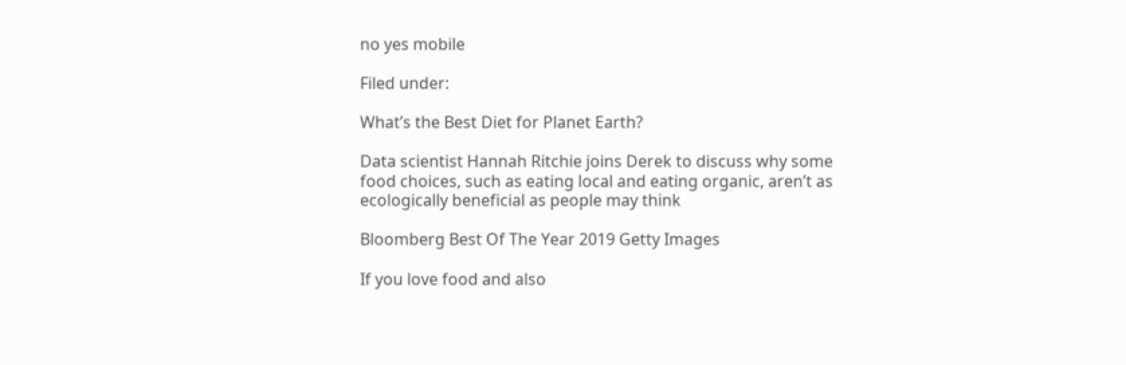no yes mobile

Filed under:

What’s the Best Diet for Planet Earth?

Data scientist Hannah Ritchie joins Derek to discuss why some food choices, such as eating local and eating organic, aren’t as ecologically beneficial as people may think

Bloomberg Best Of The Year 2019 Getty Images

If you love food and also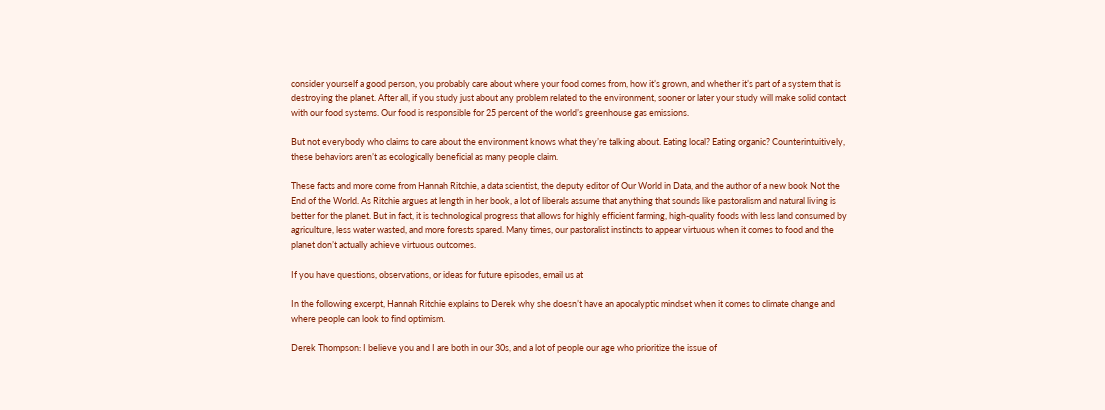consider yourself a good person, you probably care about where your food comes from, how it’s grown, and whether it’s part of a system that is destroying the planet. After all, if you study just about any problem related to the environment, sooner or later your study will make solid contact with our food systems. Our food is responsible for 25 percent of the world’s greenhouse gas emissions.

But not everybody who claims to care about the environment knows what they’re talking about. Eating local? Eating organic? Counterintuitively, these behaviors aren’t as ecologically beneficial as many people claim.

These facts and more come from Hannah Ritchie, a data scientist, the deputy editor of Our World in Data, and the author of a new book Not the End of the World. As Ritchie argues at length in her book, a lot of liberals assume that anything that sounds like pastoralism and natural living is better for the planet. But in fact, it is technological progress that allows for highly efficient farming, high-quality foods with less land consumed by agriculture, less water wasted, and more forests spared. Many times, our pastoralist instincts to appear virtuous when it comes to food and the planet don’t actually achieve virtuous outcomes.

If you have questions, observations, or ideas for future episodes, email us at

In the following excerpt, Hannah Ritchie explains to Derek why she doesn’t have an apocalyptic mindset when it comes to climate change and where people can look to find optimism.

Derek Thompson: I believe you and I are both in our 30s, and a lot of people our age who prioritize the issue of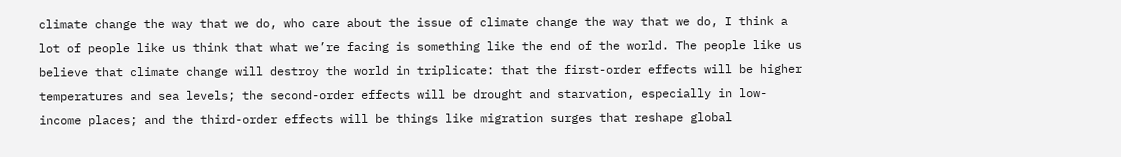climate change the way that we do, who care about the issue of climate change the way that we do, I think a lot of people like us think that what we’re facing is something like the end of the world. The people like us believe that climate change will destroy the world in triplicate: that the first-order effects will be higher temperatures and sea levels; the second-order effects will be drought and starvation, especially in low-income places; and the third-order effects will be things like migration surges that reshape global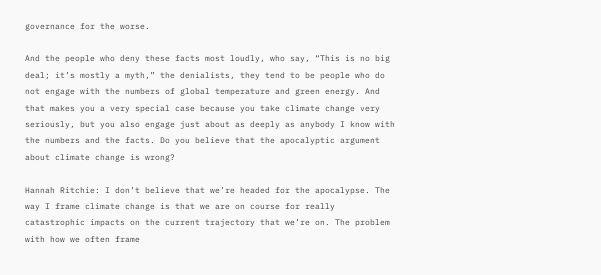governance for the worse.

And the people who deny these facts most loudly, who say, “This is no big deal; it’s mostly a myth,” the denialists, they tend to be people who do not engage with the numbers of global temperature and green energy. And that makes you a very special case because you take climate change very seriously, but you also engage just about as deeply as anybody I know with the numbers and the facts. Do you believe that the apocalyptic argument about climate change is wrong?

Hannah Ritchie: I don’t believe that we’re headed for the apocalypse. The way I frame climate change is that we are on course for really catastrophic impacts on the current trajectory that we’re on. The problem with how we often frame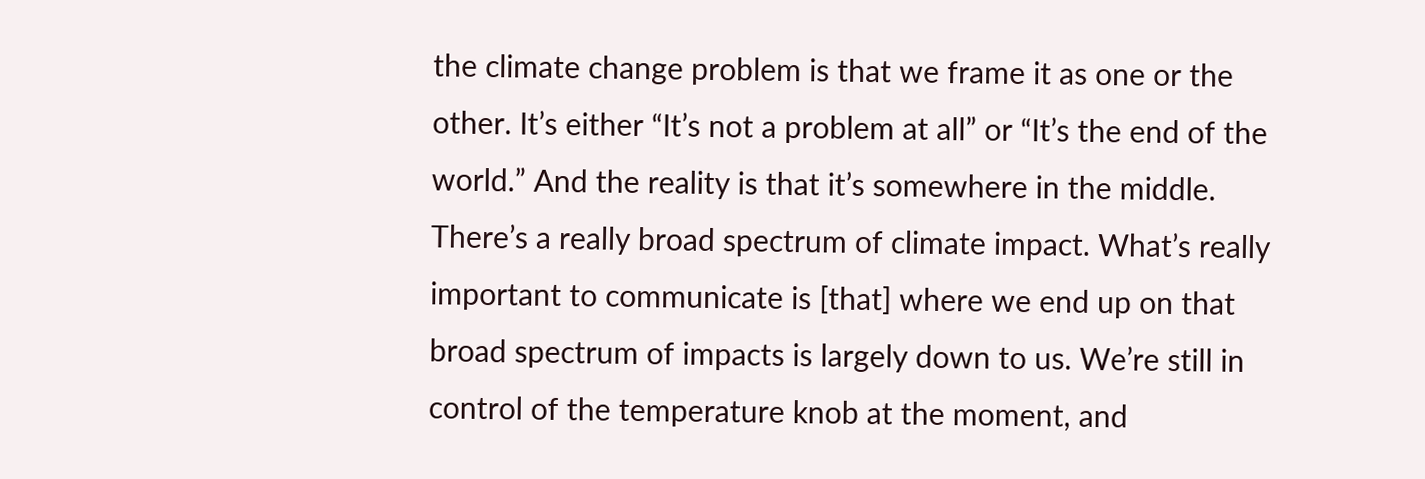the climate change problem is that we frame it as one or the other. It’s either “It’s not a problem at all” or “It’s the end of the world.” And the reality is that it’s somewhere in the middle. There’s a really broad spectrum of climate impact. What’s really important to communicate is [that] where we end up on that broad spectrum of impacts is largely down to us. We’re still in control of the temperature knob at the moment, and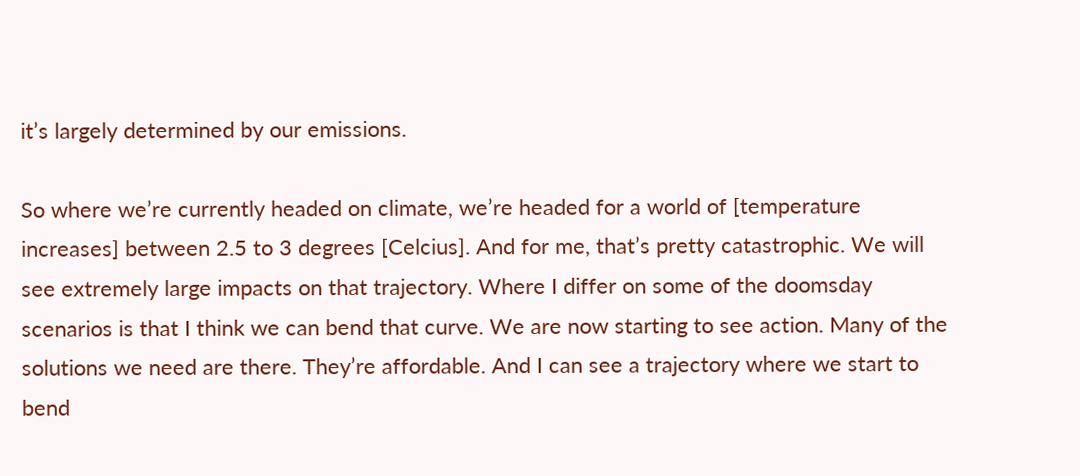it’s largely determined by our emissions.

So where we’re currently headed on climate, we’re headed for a world of [temperature increases] between 2.5 to 3 degrees [Celcius]. And for me, that’s pretty catastrophic. We will see extremely large impacts on that trajectory. Where I differ on some of the doomsday scenarios is that I think we can bend that curve. We are now starting to see action. Many of the solutions we need are there. They’re affordable. And I can see a trajectory where we start to bend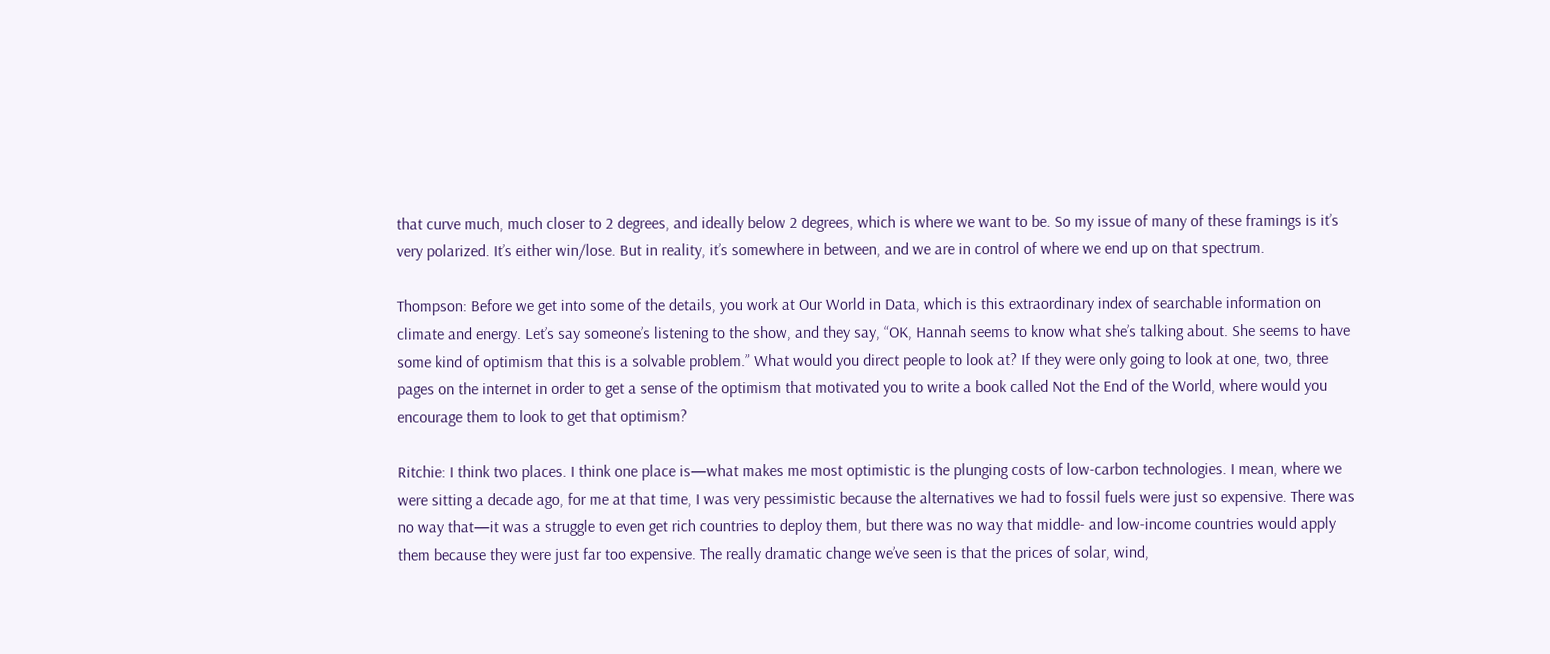that curve much, much closer to 2 degrees, and ideally below 2 degrees, which is where we want to be. So my issue of many of these framings is it’s very polarized. It’s either win/lose. But in reality, it’s somewhere in between, and we are in control of where we end up on that spectrum.

Thompson: Before we get into some of the details, you work at Our World in Data, which is this extraordinary index of searchable information on climate and energy. Let’s say someone’s listening to the show, and they say, “OK, Hannah seems to know what she’s talking about. She seems to have some kind of optimism that this is a solvable problem.” What would you direct people to look at? If they were only going to look at one, two, three pages on the internet in order to get a sense of the optimism that motivated you to write a book called Not the End of the World, where would you encourage them to look to get that optimism?

Ritchie: I think two places. I think one place is—what makes me most optimistic is the plunging costs of low-carbon technologies. I mean, where we were sitting a decade ago, for me at that time, I was very pessimistic because the alternatives we had to fossil fuels were just so expensive. There was no way that—it was a struggle to even get rich countries to deploy them, but there was no way that middle- and low-income countries would apply them because they were just far too expensive. The really dramatic change we’ve seen is that the prices of solar, wind,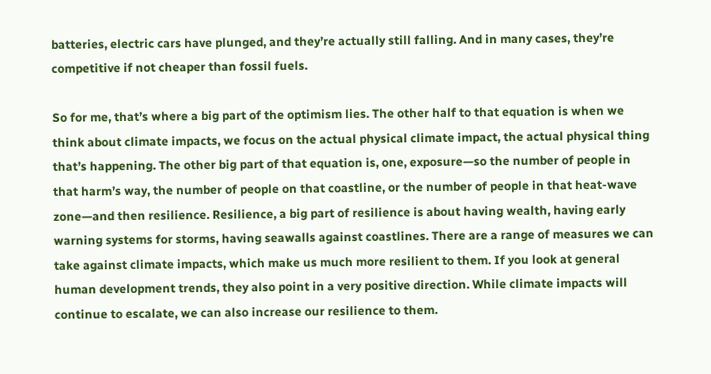batteries, electric cars have plunged, and they’re actually still falling. And in many cases, they’re competitive if not cheaper than fossil fuels.

So for me, that’s where a big part of the optimism lies. The other half to that equation is when we think about climate impacts, we focus on the actual physical climate impact, the actual physical thing that’s happening. The other big part of that equation is, one, exposure—so the number of people in that harm’s way, the number of people on that coastline, or the number of people in that heat-wave zone—and then resilience. Resilience, a big part of resilience is about having wealth, having early warning systems for storms, having seawalls against coastlines. There are a range of measures we can take against climate impacts, which make us much more resilient to them. If you look at general human development trends, they also point in a very positive direction. While climate impacts will continue to escalate, we can also increase our resilience to them.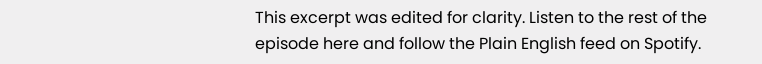This excerpt was edited for clarity. Listen to the rest of the episode here and follow the Plain English feed on Spotify.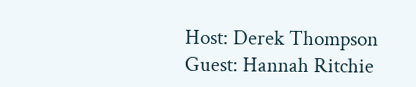Host: Derek Thompson
Guest: Hannah Ritchie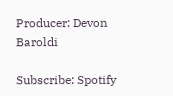Producer: Devon Baroldi

Subscribe: Spotify